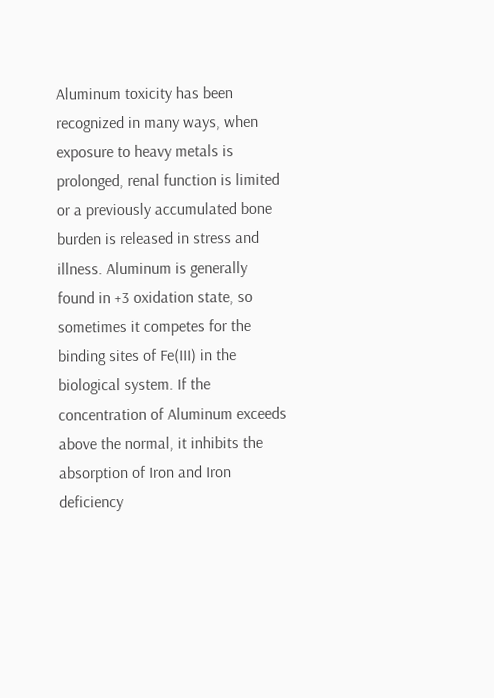Aluminum toxicity has been recognized in many ways, when exposure to heavy metals is prolonged, renal function is limited or a previously accumulated bone burden is released in stress and illness. Aluminum is generally found in +3 oxidation state, so sometimes it competes for the binding sites of Fe(III) in the biological system. If the concentration of Aluminum exceeds above the normal, it inhibits the absorption of Iron and Iron deficiency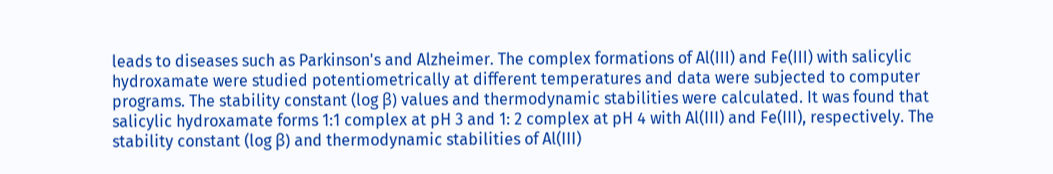leads to diseases such as Parkinson's and Alzheimer. The complex formations of Al(III) and Fe(III) with salicylic hydroxamate were studied potentiometrically at different temperatures and data were subjected to computer programs. The stability constant (log β) values and thermodynamic stabilities were calculated. It was found that salicylic hydroxamate forms 1:1 complex at pH 3 and 1: 2 complex at pH 4 with Al(III) and Fe(III), respectively. The stability constant (log β) and thermodynamic stabilities of Al(III)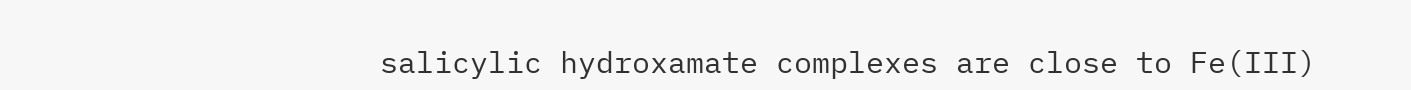salicylic hydroxamate complexes are close to Fe(III)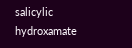salicylic hydroxamate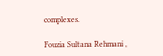complexes.

Fouzia Sultana Rehmani ,